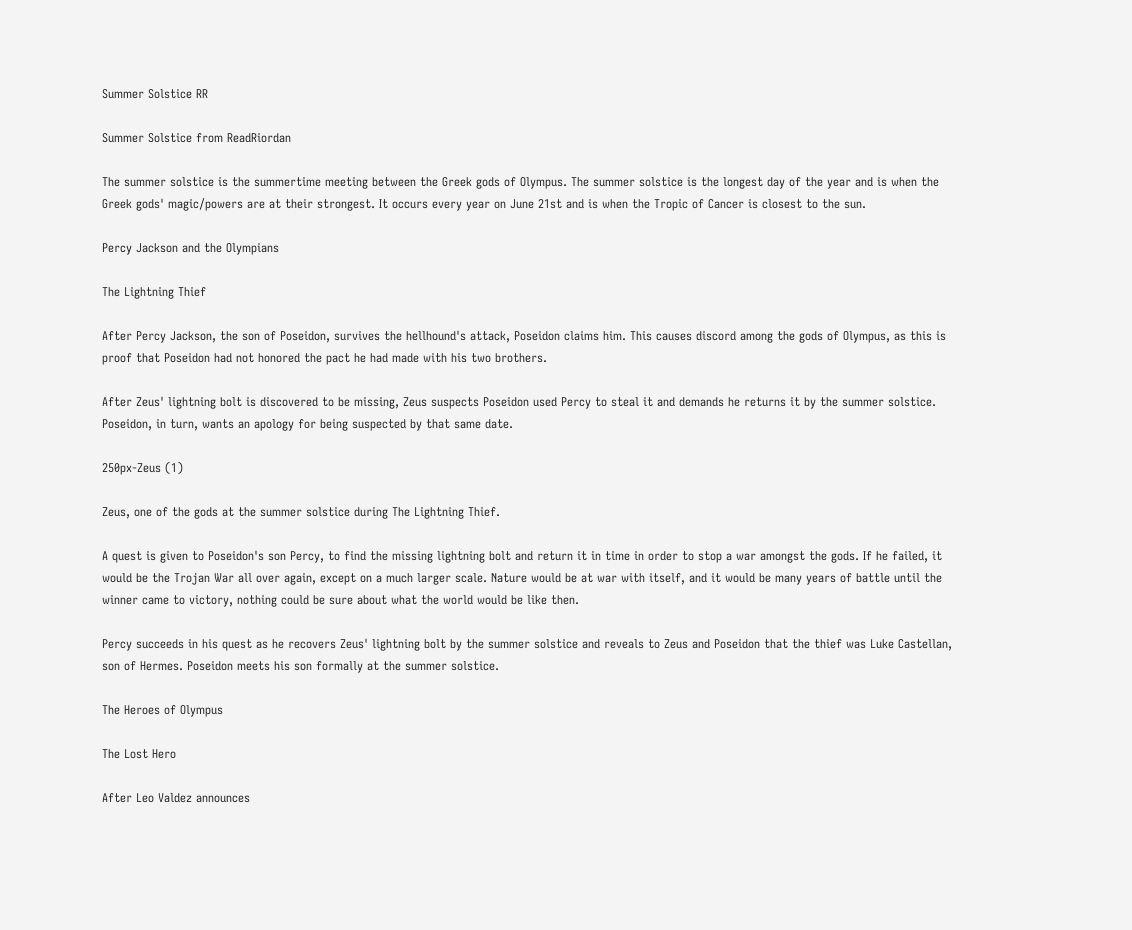Summer Solstice RR

Summer Solstice from ReadRiordan

The summer solstice is the summertime meeting between the Greek gods of Olympus. The summer solstice is the longest day of the year and is when the Greek gods' magic/powers are at their strongest. It occurs every year on June 21st and is when the Tropic of Cancer is closest to the sun.

Percy Jackson and the Olympians

The Lightning Thief

After Percy Jackson, the son of Poseidon, survives the hellhound's attack, Poseidon claims him. This causes discord among the gods of Olympus, as this is proof that Poseidon had not honored the pact he had made with his two brothers.

After Zeus' lightning bolt is discovered to be missing, Zeus suspects Poseidon used Percy to steal it and demands he returns it by the summer solstice. Poseidon, in turn, wants an apology for being suspected by that same date.

250px-Zeus (1)

Zeus, one of the gods at the summer solstice during The Lightning Thief.

A quest is given to Poseidon's son Percy, to find the missing lightning bolt and return it in time in order to stop a war amongst the gods. If he failed, it would be the Trojan War all over again, except on a much larger scale. Nature would be at war with itself, and it would be many years of battle until the winner came to victory, nothing could be sure about what the world would be like then.

Percy succeeds in his quest as he recovers Zeus' lightning bolt by the summer solstice and reveals to Zeus and Poseidon that the thief was Luke Castellan, son of Hermes. Poseidon meets his son formally at the summer solstice.

The Heroes of Olympus

The Lost Hero

After Leo Valdez announces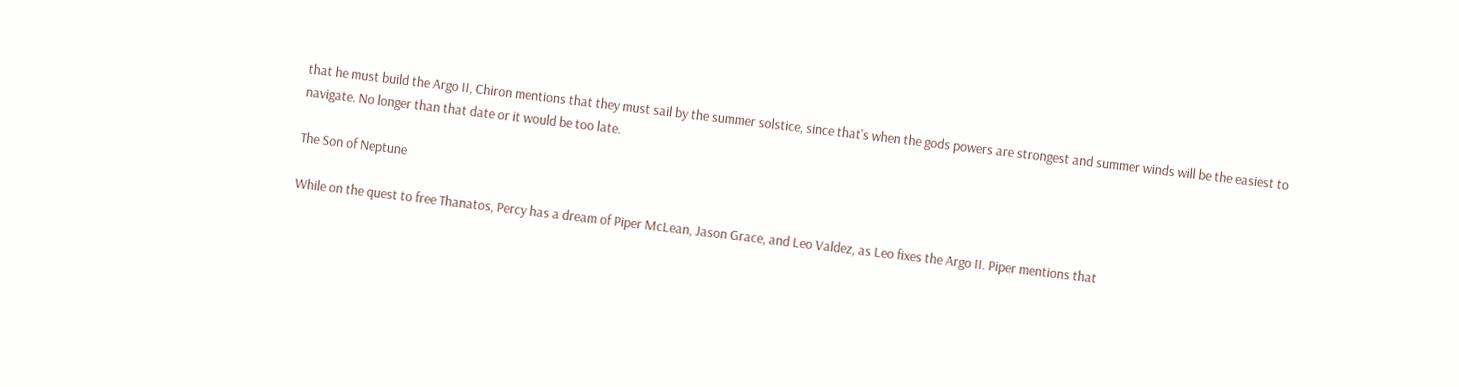that he must build the Argo II, Chiron mentions that they must sail by the summer solstice, since that's when the gods powers are strongest and summer winds will be the easiest to navigate. No longer than that date or it would be too late.

The Son of Neptune

While on the quest to free Thanatos, Percy has a dream of Piper McLean, Jason Grace, and Leo Valdez, as Leo fixes the Argo II. Piper mentions that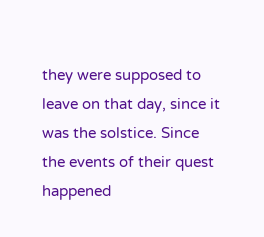they were supposed to leave on that day, since it was the solstice. Since the events of their quest happened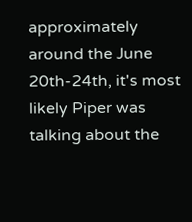approximately around the June 20th-24th, it's most likely Piper was talking about the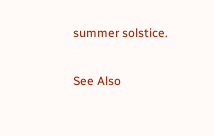summer solstice.

See Also